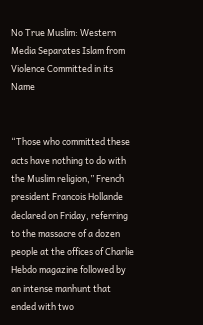No True Muslim: Western Media Separates Islam from Violence Committed in its Name


“Those who committed these acts have nothing to do with the Muslim religion,” French president Francois Hollande declared on Friday, referring to the massacre of a dozen people at the offices of Charlie Hebdo magazine followed by an intense manhunt that ended with two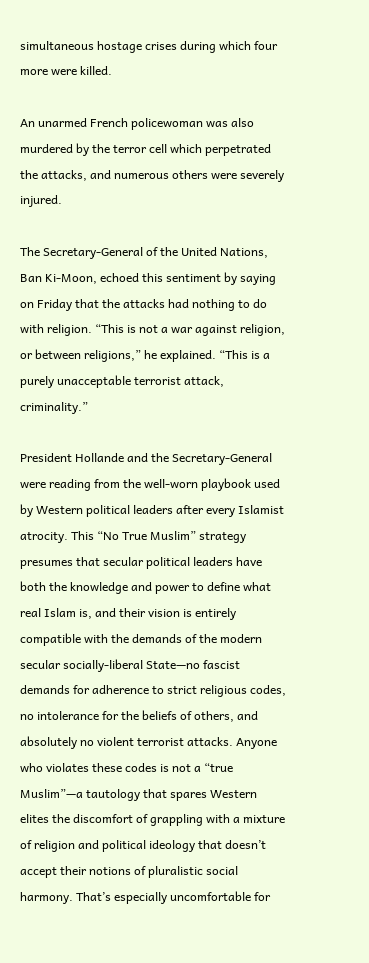simultaneous hostage crises during which four more were killed.

An unarmed French policewoman was also murdered by the terror cell which perpetrated the attacks, and numerous others were severely injured.

The Secretary-General of the United Nations, Ban Ki-Moon, echoed this sentiment by saying on Friday that the attacks had nothing to do with religion. “This is not a war against religion, or between religions,” he explained. “This is a purely unacceptable terrorist attack, criminality.”

President Hollande and the Secretary-General were reading from the well-worn playbook used by Western political leaders after every Islamist atrocity. This “No True Muslim” strategy presumes that secular political leaders have both the knowledge and power to define what real Islam is, and their vision is entirely compatible with the demands of the modern secular socially-liberal State—no fascist demands for adherence to strict religious codes, no intolerance for the beliefs of others, and absolutely no violent terrorist attacks. Anyone who violates these codes is not a “true Muslim”—a tautology that spares Western elites the discomfort of grappling with a mixture of religion and political ideology that doesn’t accept their notions of pluralistic social harmony. That’s especially uncomfortable for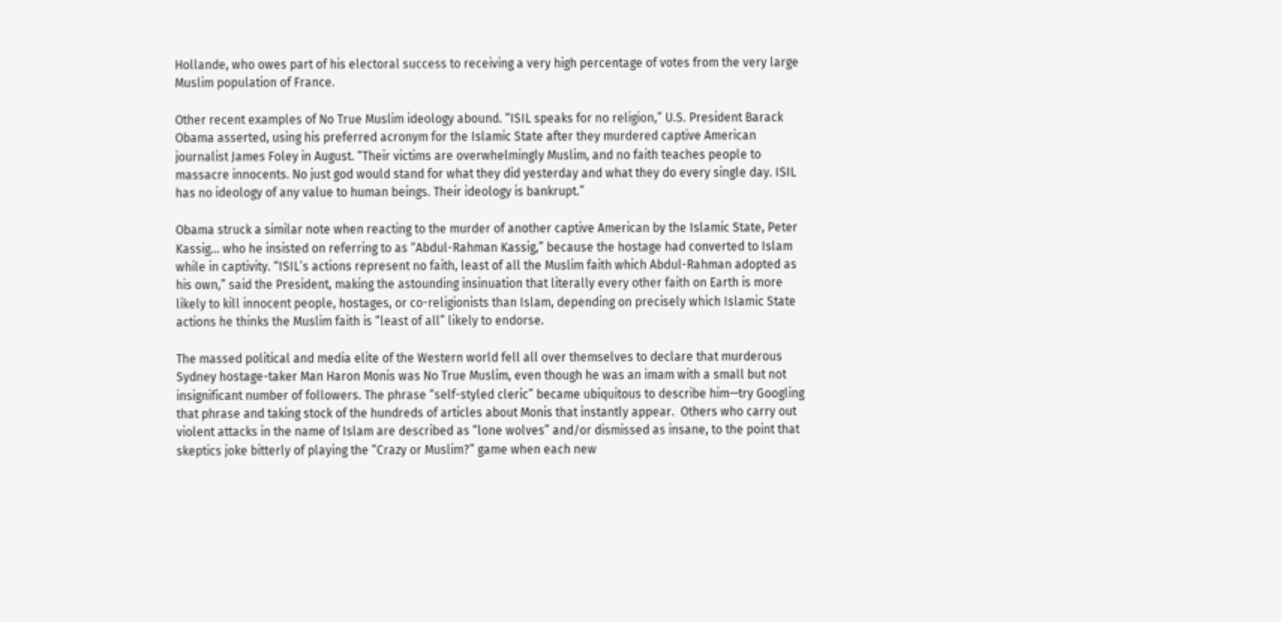Hollande, who owes part of his electoral success to receiving a very high percentage of votes from the very large Muslim population of France.

Other recent examples of No True Muslim ideology abound. “ISIL speaks for no religion,” U.S. President Barack Obama asserted, using his preferred acronym for the Islamic State after they murdered captive American journalist James Foley in August. “Their victims are overwhelmingly Muslim, and no faith teaches people to massacre innocents. No just god would stand for what they did yesterday and what they do every single day. ISIL has no ideology of any value to human beings. Their ideology is bankrupt.”

Obama struck a similar note when reacting to the murder of another captive American by the Islamic State, Peter Kassig… who he insisted on referring to as “Abdul-Rahman Kassig,” because the hostage had converted to Islam while in captivity. “ISIL’s actions represent no faith, least of all the Muslim faith which Abdul-Rahman adopted as his own,” said the President, making the astounding insinuation that literally every other faith on Earth is more likely to kill innocent people, hostages, or co-religionists than Islam, depending on precisely which Islamic State actions he thinks the Muslim faith is “least of all” likely to endorse.

The massed political and media elite of the Western world fell all over themselves to declare that murderous Sydney hostage-taker Man Haron Monis was No True Muslim, even though he was an imam with a small but not insignificant number of followers. The phrase “self-styled cleric” became ubiquitous to describe him—try Googling that phrase and taking stock of the hundreds of articles about Monis that instantly appear.  Others who carry out violent attacks in the name of Islam are described as “lone wolves” and/or dismissed as insane, to the point that skeptics joke bitterly of playing the “Crazy or Muslim?” game when each new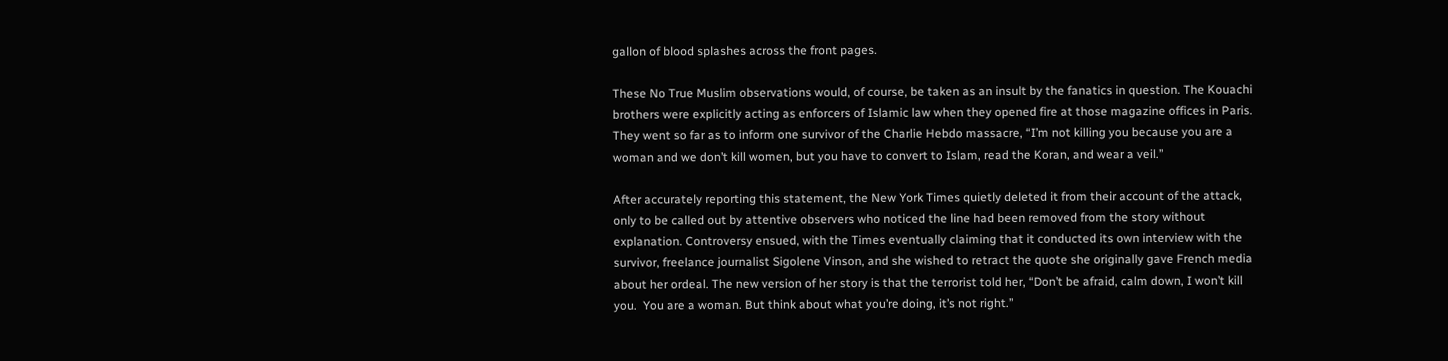gallon of blood splashes across the front pages.

These No True Muslim observations would, of course, be taken as an insult by the fanatics in question. The Kouachi brothers were explicitly acting as enforcers of Islamic law when they opened fire at those magazine offices in Paris. They went so far as to inform one survivor of the Charlie Hebdo massacre, “I’m not killing you because you are a woman and we don’t kill women, but you have to convert to Islam, read the Koran, and wear a veil.”

After accurately reporting this statement, the New York Times quietly deleted it from their account of the attack, only to be called out by attentive observers who noticed the line had been removed from the story without explanation. Controversy ensued, with the Times eventually claiming that it conducted its own interview with the survivor, freelance journalist Sigolene Vinson, and she wished to retract the quote she originally gave French media about her ordeal. The new version of her story is that the terrorist told her, “Don’t be afraid, calm down, I won’t kill you.  You are a woman. But think about what you’re doing, it’s not right.”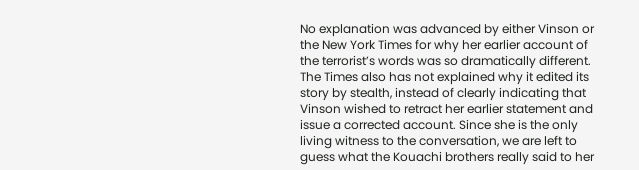No explanation was advanced by either Vinson or the New York Times for why her earlier account of the terrorist’s words was so dramatically different. The Times also has not explained why it edited its story by stealth, instead of clearly indicating that Vinson wished to retract her earlier statement and issue a corrected account. Since she is the only living witness to the conversation, we are left to guess what the Kouachi brothers really said to her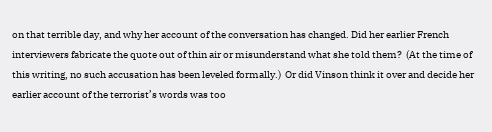on that terrible day, and why her account of the conversation has changed. Did her earlier French interviewers fabricate the quote out of thin air or misunderstand what she told them?  (At the time of this writing, no such accusation has been leveled formally.)  Or did Vinson think it over and decide her earlier account of the terrorist’s words was too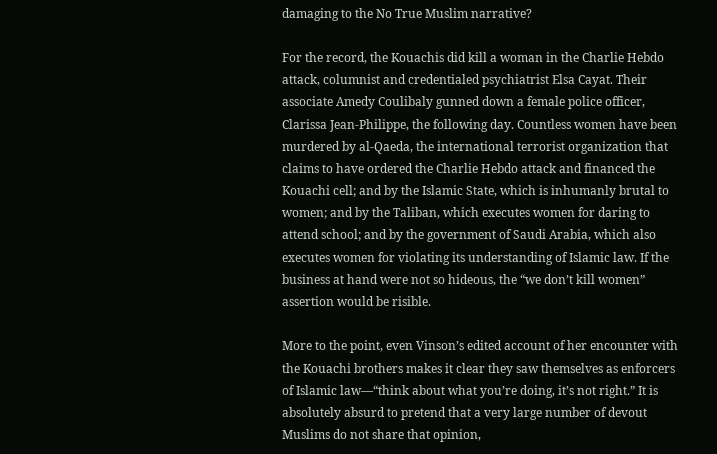damaging to the No True Muslim narrative?

For the record, the Kouachis did kill a woman in the Charlie Hebdo attack, columnist and credentialed psychiatrist Elsa Cayat. Their associate Amedy Coulibaly gunned down a female police officer, Clarissa Jean-Philippe, the following day. Countless women have been murdered by al-Qaeda, the international terrorist organization that claims to have ordered the Charlie Hebdo attack and financed the Kouachi cell; and by the Islamic State, which is inhumanly brutal to women; and by the Taliban, which executes women for daring to attend school; and by the government of Saudi Arabia, which also executes women for violating its understanding of Islamic law. If the business at hand were not so hideous, the “we don’t kill women” assertion would be risible.

More to the point, even Vinson’s edited account of her encounter with the Kouachi brothers makes it clear they saw themselves as enforcers of Islamic law—“think about what you’re doing, it’s not right.” It is absolutely absurd to pretend that a very large number of devout Muslims do not share that opinion,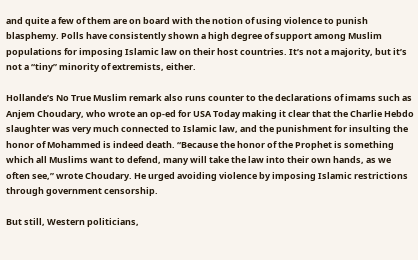and quite a few of them are on board with the notion of using violence to punish blasphemy. Polls have consistently shown a high degree of support among Muslim populations for imposing Islamic law on their host countries. It’s not a majority, but it’s not a “tiny” minority of extremists, either.

Hollande’s No True Muslim remark also runs counter to the declarations of imams such as Anjem Choudary, who wrote an op-ed for USA Today making it clear that the Charlie Hebdo slaughter was very much connected to Islamic law, and the punishment for insulting the honor of Mohammed is indeed death. “Because the honor of the Prophet is something which all Muslims want to defend, many will take the law into their own hands, as we often see,” wrote Choudary. He urged avoiding violence by imposing Islamic restrictions through government censorship.

But still, Western politicians,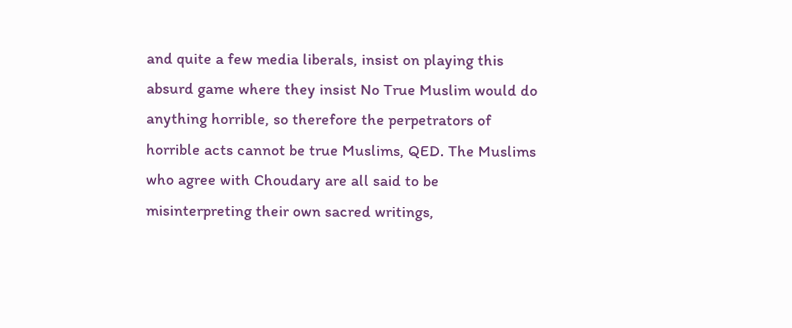and quite a few media liberals, insist on playing this absurd game where they insist No True Muslim would do anything horrible, so therefore the perpetrators of horrible acts cannot be true Muslims, QED. The Muslims who agree with Choudary are all said to be misinterpreting their own sacred writings,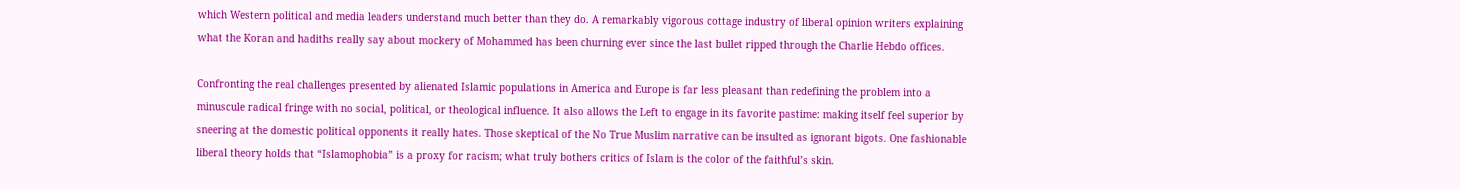which Western political and media leaders understand much better than they do. A remarkably vigorous cottage industry of liberal opinion writers explaining what the Koran and hadiths really say about mockery of Mohammed has been churning ever since the last bullet ripped through the Charlie Hebdo offices.

Confronting the real challenges presented by alienated Islamic populations in America and Europe is far less pleasant than redefining the problem into a minuscule radical fringe with no social, political, or theological influence. It also allows the Left to engage in its favorite pastime: making itself feel superior by sneering at the domestic political opponents it really hates. Those skeptical of the No True Muslim narrative can be insulted as ignorant bigots. One fashionable liberal theory holds that “Islamophobia” is a proxy for racism; what truly bothers critics of Islam is the color of the faithful’s skin.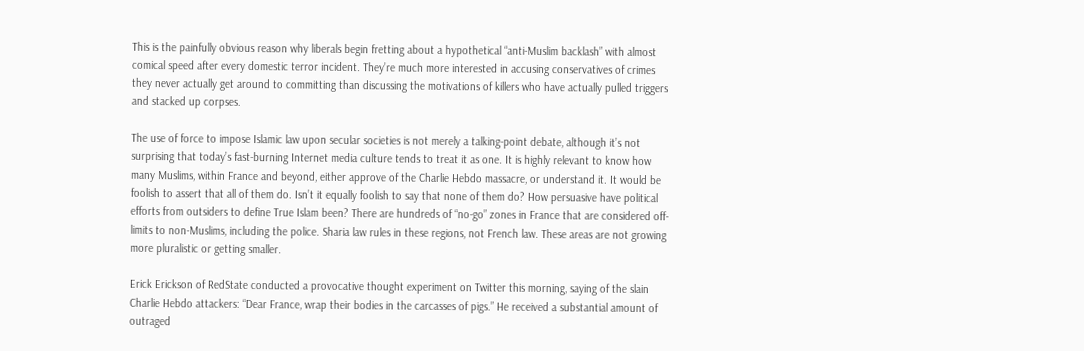This is the painfully obvious reason why liberals begin fretting about a hypothetical “anti-Muslim backlash” with almost comical speed after every domestic terror incident. They’re much more interested in accusing conservatives of crimes they never actually get around to committing than discussing the motivations of killers who have actually pulled triggers and stacked up corpses.

The use of force to impose Islamic law upon secular societies is not merely a talking-point debate, although it’s not surprising that today’s fast-burning Internet media culture tends to treat it as one. It is highly relevant to know how many Muslims, within France and beyond, either approve of the Charlie Hebdo massacre, or understand it. It would be foolish to assert that all of them do. Isn’t it equally foolish to say that none of them do? How persuasive have political efforts from outsiders to define True Islam been? There are hundreds of “no-go” zones in France that are considered off-limits to non-Muslims, including the police. Sharia law rules in these regions, not French law. These areas are not growing more pluralistic or getting smaller.

Erick Erickson of RedState conducted a provocative thought experiment on Twitter this morning, saying of the slain Charlie Hebdo attackers: “Dear France, wrap their bodies in the carcasses of pigs.” He received a substantial amount of outraged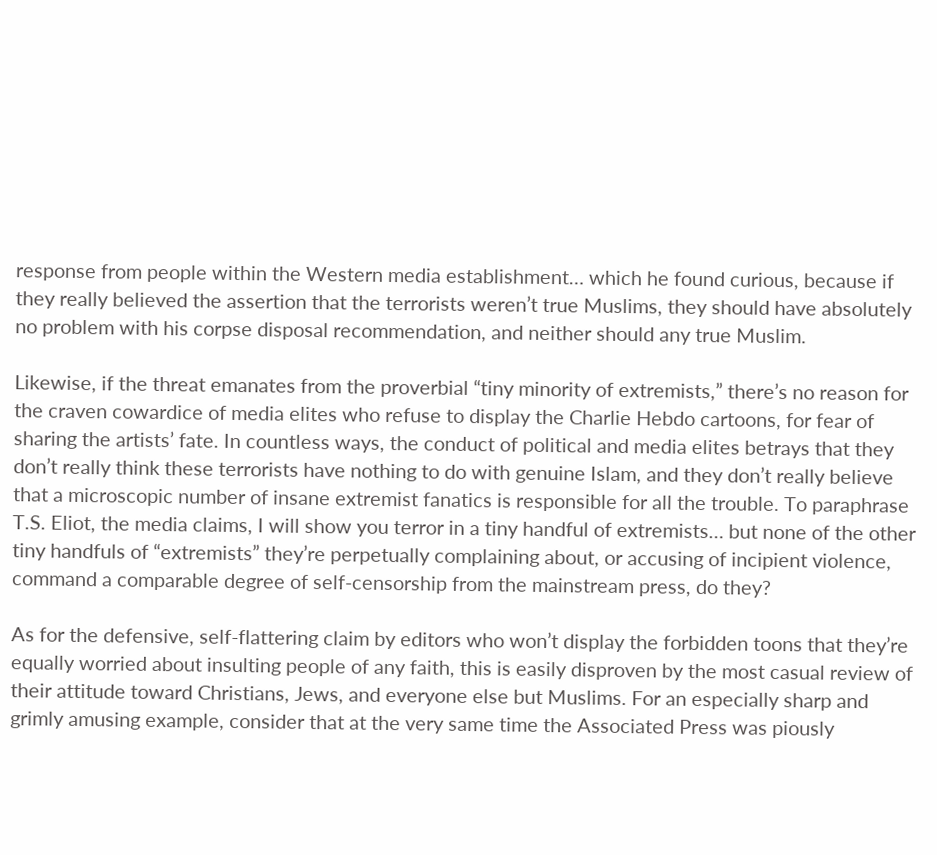response from people within the Western media establishment… which he found curious, because if they really believed the assertion that the terrorists weren’t true Muslims, they should have absolutely no problem with his corpse disposal recommendation, and neither should any true Muslim.

Likewise, if the threat emanates from the proverbial “tiny minority of extremists,” there’s no reason for the craven cowardice of media elites who refuse to display the Charlie Hebdo cartoons, for fear of sharing the artists’ fate. In countless ways, the conduct of political and media elites betrays that they don’t really think these terrorists have nothing to do with genuine Islam, and they don’t really believe that a microscopic number of insane extremist fanatics is responsible for all the trouble. To paraphrase T.S. Eliot, the media claims, I will show you terror in a tiny handful of extremists… but none of the other tiny handfuls of “extremists” they’re perpetually complaining about, or accusing of incipient violence, command a comparable degree of self-censorship from the mainstream press, do they?

As for the defensive, self-flattering claim by editors who won’t display the forbidden toons that they’re equally worried about insulting people of any faith, this is easily disproven by the most casual review of their attitude toward Christians, Jews, and everyone else but Muslims. For an especially sharp and grimly amusing example, consider that at the very same time the Associated Press was piously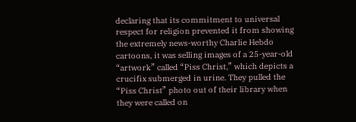declaring that its commitment to universal respect for religion prevented it from showing the extremely news-worthy Charlie Hebdo cartoons, it was selling images of a 25-year-old “artwork” called “Piss Christ,” which depicts a crucifix submerged in urine. They pulled the “Piss Christ” photo out of their library when they were called on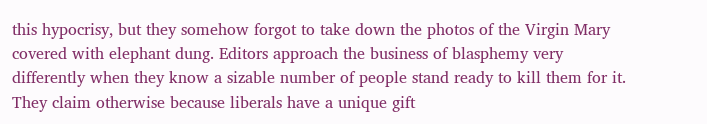this hypocrisy, but they somehow forgot to take down the photos of the Virgin Mary covered with elephant dung. Editors approach the business of blasphemy very differently when they know a sizable number of people stand ready to kill them for it. They claim otherwise because liberals have a unique gift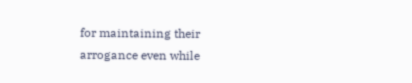for maintaining their arrogance even while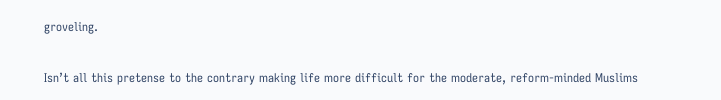groveling.

Isn’t all this pretense to the contrary making life more difficult for the moderate, reform-minded Muslims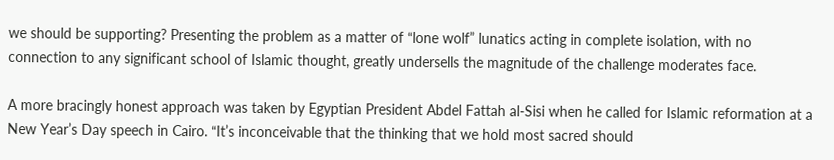we should be supporting? Presenting the problem as a matter of “lone wolf” lunatics acting in complete isolation, with no connection to any significant school of Islamic thought, greatly undersells the magnitude of the challenge moderates face.

A more bracingly honest approach was taken by Egyptian President Abdel Fattah al-Sisi when he called for Islamic reformation at a New Year’s Day speech in Cairo. “It’s inconceivable that the thinking that we hold most sacred should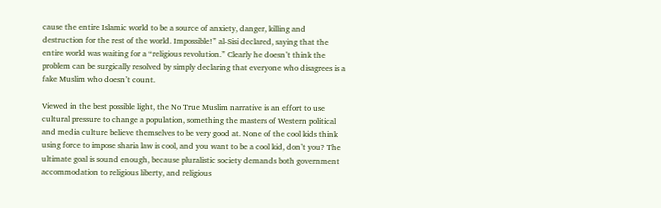cause the entire Islamic world to be a source of anxiety, danger, killing and destruction for the rest of the world. Impossible!” al-Sisi declared, saying that the entire world was waiting for a “religious revolution.” Clearly he doesn’t think the problem can be surgically resolved by simply declaring that everyone who disagrees is a fake Muslim who doesn’t count.

Viewed in the best possible light, the No True Muslim narrative is an effort to use cultural pressure to change a population, something the masters of Western political and media culture believe themselves to be very good at. None of the cool kids think using force to impose sharia law is cool, and you want to be a cool kid, don’t you? The ultimate goal is sound enough, because pluralistic society demands both government accommodation to religious liberty, and religious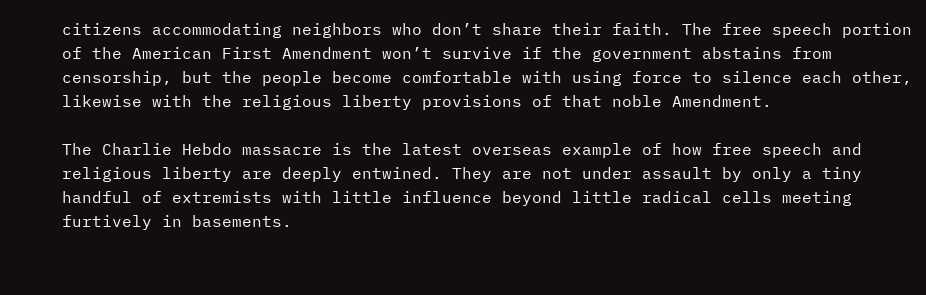citizens accommodating neighbors who don’t share their faith. The free speech portion of the American First Amendment won’t survive if the government abstains from censorship, but the people become comfortable with using force to silence each other, likewise with the religious liberty provisions of that noble Amendment.

The Charlie Hebdo massacre is the latest overseas example of how free speech and religious liberty are deeply entwined. They are not under assault by only a tiny handful of extremists with little influence beyond little radical cells meeting furtively in basements.